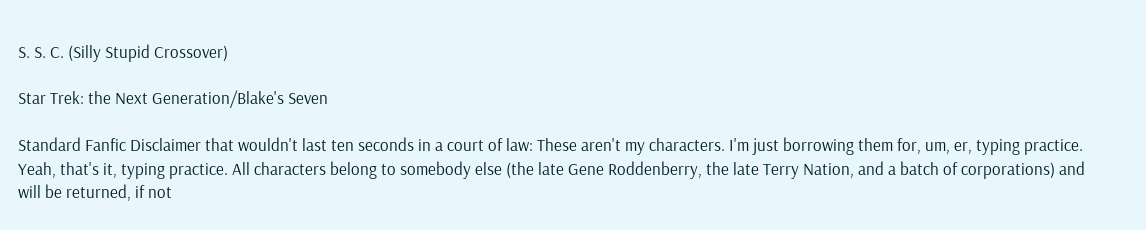S. S. C. (Silly Stupid Crossover)

Star Trek: the Next Generation/Blake's Seven

Standard Fanfic Disclaimer that wouldn't last ten seconds in a court of law: These aren't my characters. I'm just borrowing them for, um, er, typing practice. Yeah, that's it, typing practice. All characters belong to somebody else (the late Gene Roddenberry, the late Terry Nation, and a batch of corporations) and will be returned, if not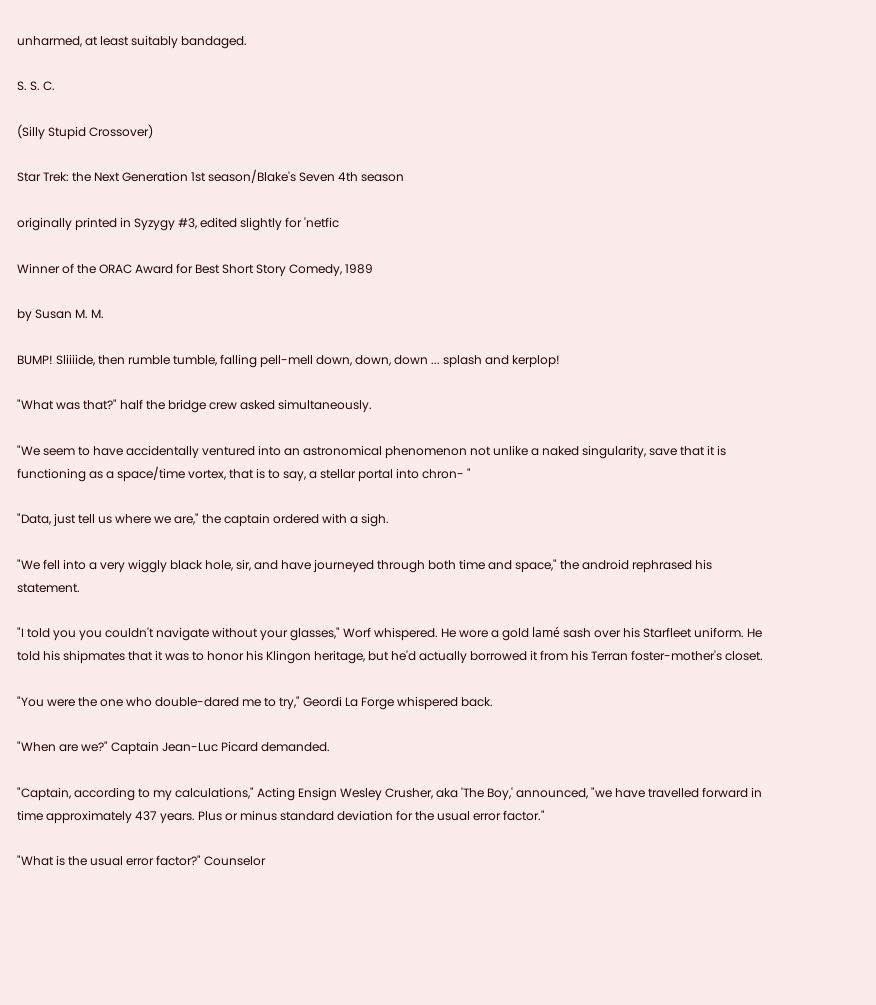unharmed, at least suitably bandaged.

S. S. C.

(Silly Stupid Crossover)

Star Trek: the Next Generation 1st season/Blake's Seven 4th season

originally printed in Syzygy #3, edited slightly for 'netfic

Winner of the ORAC Award for Best Short Story Comedy, 1989

by Susan M. M.

BUMP! Sliiiide, then rumble tumble, falling pell-mell down, down, down ... splash and kerplop!

"What was that?" half the bridge crew asked simultaneously.

"We seem to have accidentally ventured into an astronomical phenomenon not unlike a naked singularity, save that it is functioning as a space/time vortex, that is to say, a stellar portal into chron- "

"Data, just tell us where we are," the captain ordered with a sigh.

"We fell into a very wiggly black hole, sir, and have journeyed through both time and space," the android rephrased his statement.

"I told you you couldn't navigate without your glasses," Worf whispered. He wore a gold lamé sash over his Starfleet uniform. He told his shipmates that it was to honor his Klingon heritage, but he'd actually borrowed it from his Terran foster-mother's closet.

"You were the one who double-dared me to try," Geordi La Forge whispered back.

"When are we?" Captain Jean-Luc Picard demanded.

"Captain, according to my calculations," Acting Ensign Wesley Crusher, aka 'The Boy,' announced, "we have travelled forward in time approximately 437 years. Plus or minus standard deviation for the usual error factor."

"What is the usual error factor?" Counselor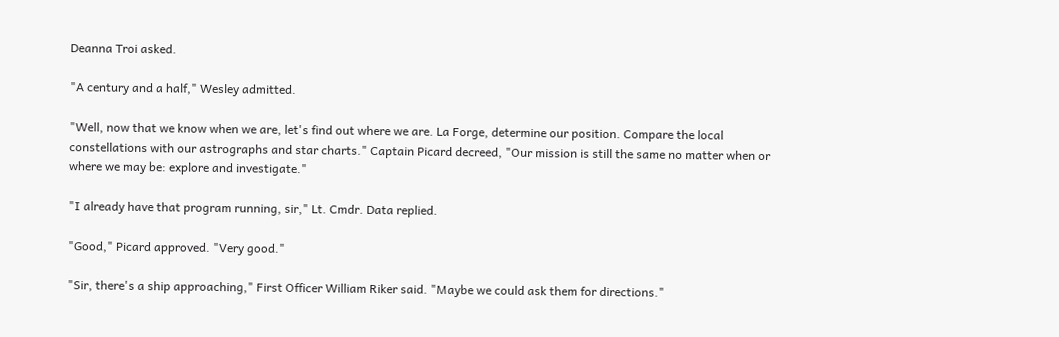Deanna Troi asked.

"A century and a half," Wesley admitted.

"Well, now that we know when we are, let's find out where we are. La Forge, determine our position. Compare the local constellations with our astrographs and star charts." Captain Picard decreed, "Our mission is still the same no matter when or where we may be: explore and investigate."

"I already have that program running, sir," Lt. Cmdr. Data replied.

"Good," Picard approved. "Very good."

"Sir, there's a ship approaching," First Officer William Riker said. "Maybe we could ask them for directions."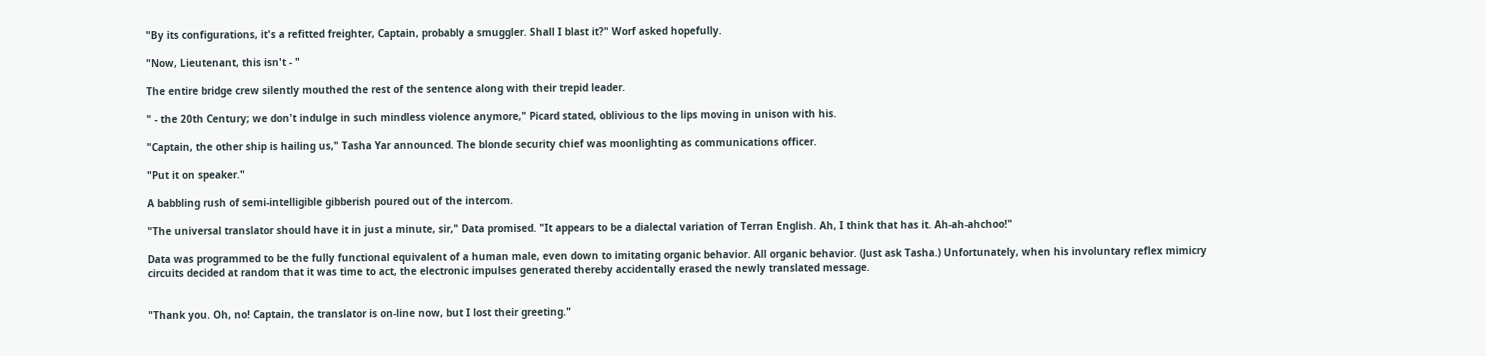"By its configurations, it's a refitted freighter, Captain, probably a smuggler. Shall I blast it?" Worf asked hopefully.

"Now, Lieutenant, this isn't - "

The entire bridge crew silently mouthed the rest of the sentence along with their trepid leader.

" - the 20th Century; we don't indulge in such mindless violence anymore," Picard stated, oblivious to the lips moving in unison with his.

"Captain, the other ship is hailing us," Tasha Yar announced. The blonde security chief was moonlighting as communications officer.

"Put it on speaker."

A babbling rush of semi-intelligible gibberish poured out of the intercom.

"The universal translator should have it in just a minute, sir," Data promised. "It appears to be a dialectal variation of Terran English. Ah, I think that has it. Ah-ah-ahchoo!"

Data was programmed to be the fully functional equivalent of a human male, even down to imitating organic behavior. All organic behavior. (Just ask Tasha.) Unfortunately, when his involuntary reflex mimicry circuits decided at random that it was time to act, the electronic impulses generated thereby accidentally erased the newly translated message.


"Thank you. Oh, no! Captain, the translator is on-line now, but I lost their greeting."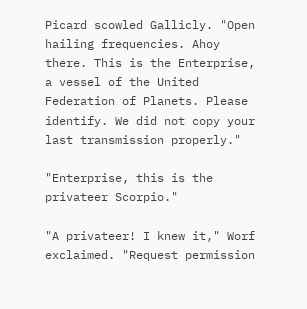Picard scowled Gallicly. "Open hailing frequencies. Ahoy there. This is the Enterprise, a vessel of the United Federation of Planets. Please identify. We did not copy your last transmission properly."

"Enterprise, this is the privateer Scorpio."

"A privateer! I knew it," Worf exclaimed. "Request permission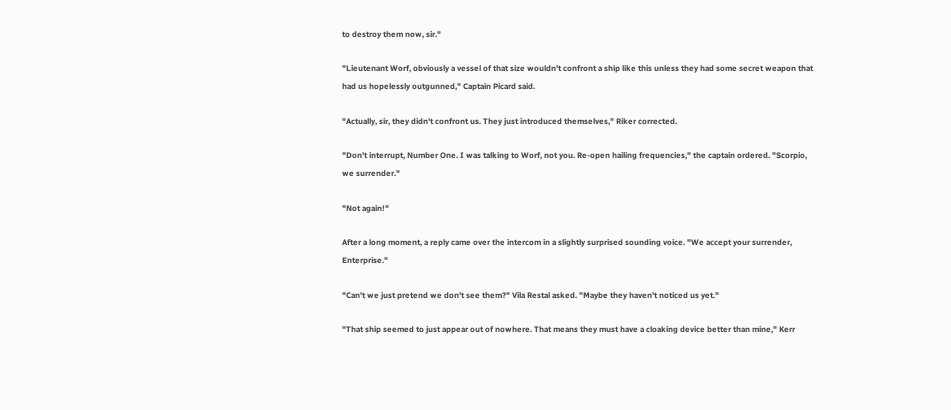to destroy them now, sir."

"Lieutenant Worf, obviously a vessel of that size wouldn't confront a ship like this unless they had some secret weapon that had us hopelessly outgunned," Captain Picard said.

"Actually, sir, they didn't confront us. They just introduced themselves," Riker corrected.

"Don't interrupt, Number One. I was talking to Worf, not you. Re-open hailing frequencies," the captain ordered. "Scorpio, we surrender."

"Not again!"

After a long moment, a reply came over the intercom in a slightly surprised sounding voice. "We accept your surrender, Enterprise."

"Can't we just pretend we don't see them?" Vila Restal asked. "Maybe they haven't noticed us yet."

"That ship seemed to just appear out of nowhere. That means they must have a cloaking device better than mine," Kerr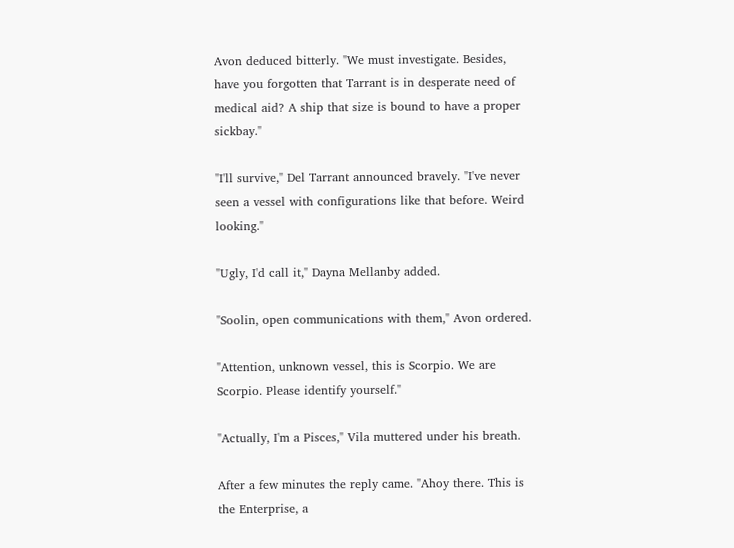Avon deduced bitterly. "We must investigate. Besides, have you forgotten that Tarrant is in desperate need of medical aid? A ship that size is bound to have a proper sickbay."

"I'll survive," Del Tarrant announced bravely. "I've never seen a vessel with configurations like that before. Weird looking."

"Ugly, I'd call it," Dayna Mellanby added.

"Soolin, open communications with them," Avon ordered.

"Attention, unknown vessel, this is Scorpio. We are Scorpio. Please identify yourself."

"Actually, I'm a Pisces," Vila muttered under his breath.

After a few minutes the reply came. "Ahoy there. This is the Enterprise, a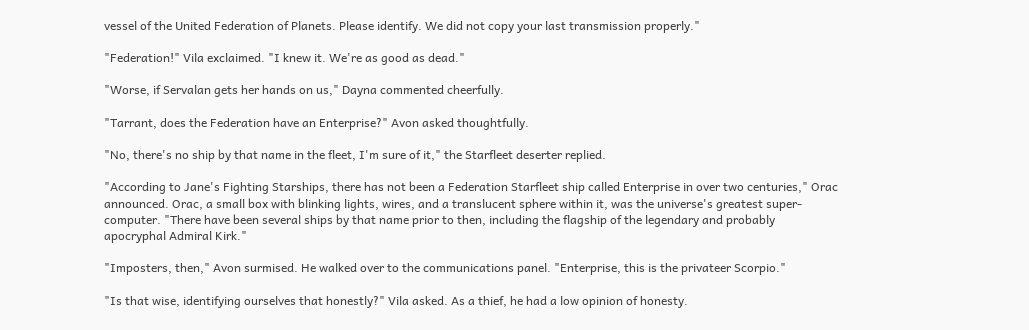vessel of the United Federation of Planets. Please identify. We did not copy your last transmission properly."

"Federation!" Vila exclaimed. "I knew it. We're as good as dead."

"Worse, if Servalan gets her hands on us," Dayna commented cheerfully.

"Tarrant, does the Federation have an Enterprise?" Avon asked thoughtfully.

"No, there's no ship by that name in the fleet, I'm sure of it," the Starfleet deserter replied.

"According to Jane's Fighting Starships, there has not been a Federation Starfleet ship called Enterprise in over two centuries," Orac announced. Orac, a small box with blinking lights, wires, and a translucent sphere within it, was the universe's greatest super-computer. "There have been several ships by that name prior to then, including the flagship of the legendary and probably apocryphal Admiral Kirk."

"Imposters, then," Avon surmised. He walked over to the communications panel. "Enterprise, this is the privateer Scorpio."

"Is that wise, identifying ourselves that honestly?" Vila asked. As a thief, he had a low opinion of honesty.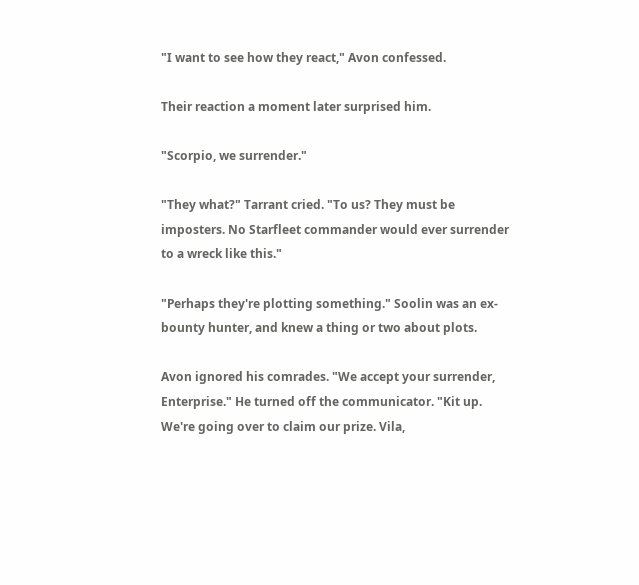"I want to see how they react," Avon confessed.

Their reaction a moment later surprised him.

"Scorpio, we surrender."

"They what?" Tarrant cried. "To us? They must be imposters. No Starfleet commander would ever surrender to a wreck like this."

"Perhaps they're plotting something." Soolin was an ex-bounty hunter, and knew a thing or two about plots.

Avon ignored his comrades. "We accept your surrender, Enterprise." He turned off the communicator. "Kit up. We're going over to claim our prize. Vila,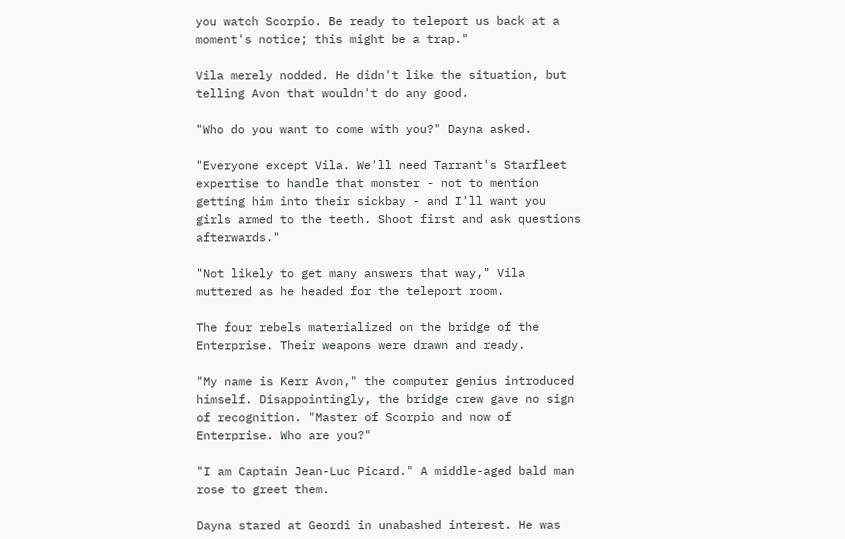you watch Scorpio. Be ready to teleport us back at a moment's notice; this might be a trap."

Vila merely nodded. He didn't like the situation, but telling Avon that wouldn't do any good.

"Who do you want to come with you?" Dayna asked.

"Everyone except Vila. We'll need Tarrant's Starfleet expertise to handle that monster - not to mention getting him into their sickbay - and I'll want you girls armed to the teeth. Shoot first and ask questions afterwards."

"Not likely to get many answers that way," Vila muttered as he headed for the teleport room.

The four rebels materialized on the bridge of the Enterprise. Their weapons were drawn and ready.

"My name is Kerr Avon," the computer genius introduced himself. Disappointingly, the bridge crew gave no sign of recognition. "Master of Scorpio and now of Enterprise. Who are you?"

"I am Captain Jean-Luc Picard." A middle-aged bald man rose to greet them.

Dayna stared at Geordi in unabashed interest. He was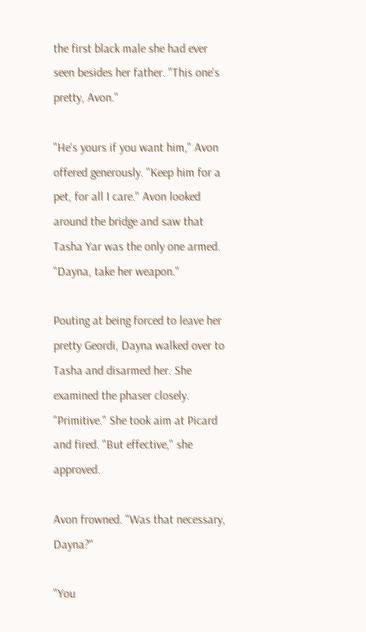the first black male she had ever seen besides her father. "This one's pretty, Avon."

"He's yours if you want him," Avon offered generously. "Keep him for a pet, for all I care." Avon looked around the bridge and saw that Tasha Yar was the only one armed. "Dayna, take her weapon."

Pouting at being forced to leave her pretty Geordi, Dayna walked over to Tasha and disarmed her. She examined the phaser closely. "Primitive." She took aim at Picard and fired. "But effective," she approved.

Avon frowned. "Was that necessary, Dayna?"

"You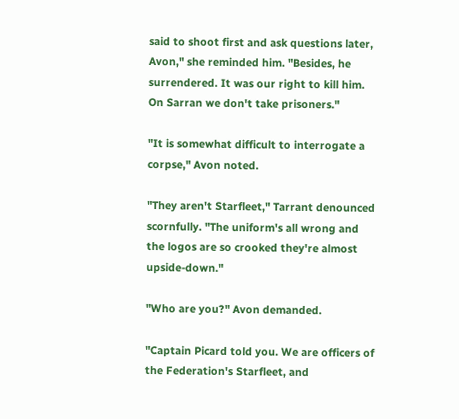said to shoot first and ask questions later, Avon," she reminded him. "Besides, he surrendered. It was our right to kill him. On Sarran we don't take prisoners."

"It is somewhat difficult to interrogate a corpse," Avon noted.

"They aren't Starfleet," Tarrant denounced scornfully. "The uniform's all wrong and the logos are so crooked they're almost upside-down."

"Who are you?" Avon demanded.

"Captain Picard told you. We are officers of the Federation's Starfleet, and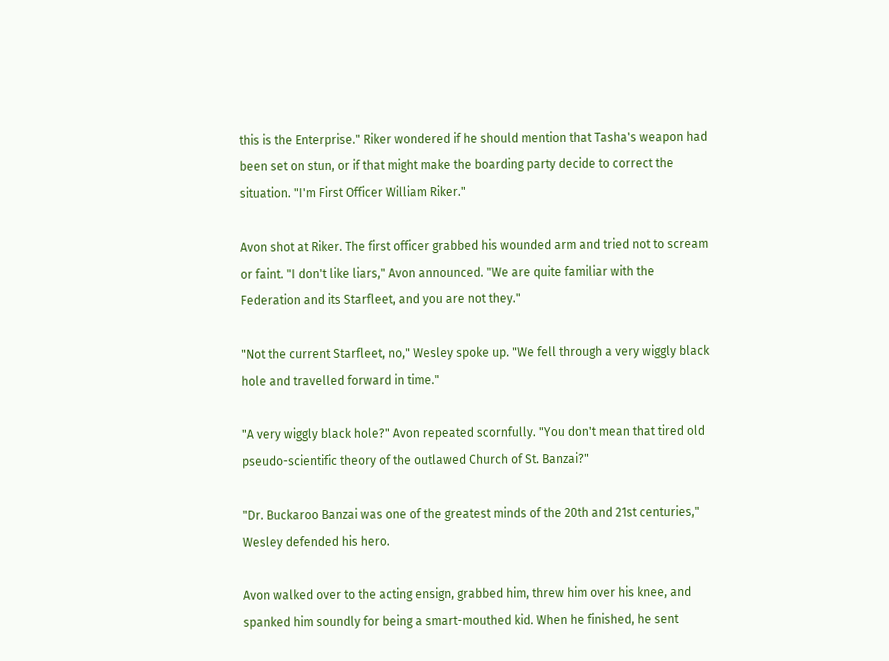this is the Enterprise." Riker wondered if he should mention that Tasha's weapon had been set on stun, or if that might make the boarding party decide to correct the situation. "I'm First Officer William Riker."

Avon shot at Riker. The first officer grabbed his wounded arm and tried not to scream or faint. "I don't like liars," Avon announced. "We are quite familiar with the Federation and its Starfleet, and you are not they."

"Not the current Starfleet, no," Wesley spoke up. "We fell through a very wiggly black hole and travelled forward in time."

"A very wiggly black hole?" Avon repeated scornfully. "You don't mean that tired old pseudo-scientific theory of the outlawed Church of St. Banzai?"

"Dr. Buckaroo Banzai was one of the greatest minds of the 20th and 21st centuries," Wesley defended his hero.

Avon walked over to the acting ensign, grabbed him, threw him over his knee, and spanked him soundly for being a smart-mouthed kid. When he finished, he sent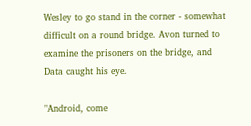Wesley to go stand in the corner - somewhat difficult on a round bridge. Avon turned to examine the prisoners on the bridge, and Data caught his eye.

"Android, come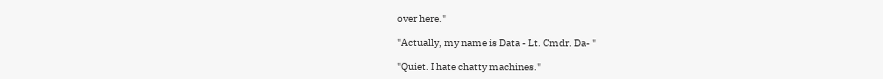over here."

"Actually, my name is Data - Lt. Cmdr. Da- "

"Quiet. I hate chatty machines."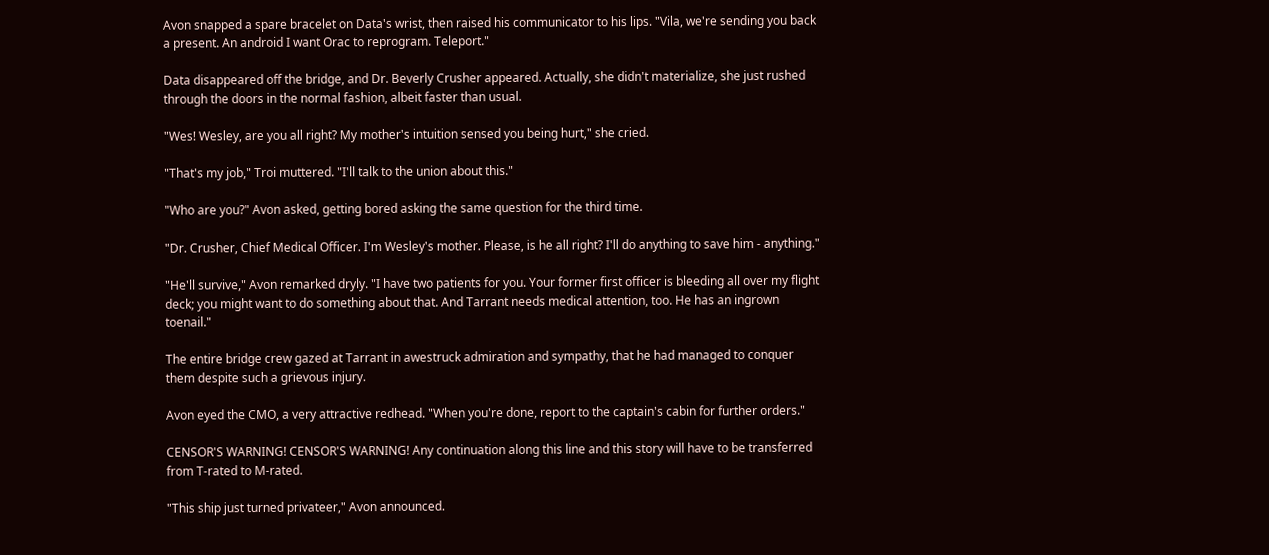Avon snapped a spare bracelet on Data's wrist, then raised his communicator to his lips. "Vila, we're sending you back a present. An android I want Orac to reprogram. Teleport."

Data disappeared off the bridge, and Dr. Beverly Crusher appeared. Actually, she didn't materialize, she just rushed through the doors in the normal fashion, albeit faster than usual.

"Wes! Wesley, are you all right? My mother's intuition sensed you being hurt," she cried.

"That's my job," Troi muttered. "I'll talk to the union about this."

"Who are you?" Avon asked, getting bored asking the same question for the third time.

"Dr. Crusher, Chief Medical Officer. I'm Wesley's mother. Please, is he all right? I'll do anything to save him - anything."

"He'll survive," Avon remarked dryly. "I have two patients for you. Your former first officer is bleeding all over my flight deck; you might want to do something about that. And Tarrant needs medical attention, too. He has an ingrown toenail."

The entire bridge crew gazed at Tarrant in awestruck admiration and sympathy, that he had managed to conquer them despite such a grievous injury.

Avon eyed the CMO, a very attractive redhead. "When you're done, report to the captain's cabin for further orders."

CENSOR'S WARNING! CENSOR'S WARNING! Any continuation along this line and this story will have to be transferred from T-rated to M-rated.

"This ship just turned privateer," Avon announced.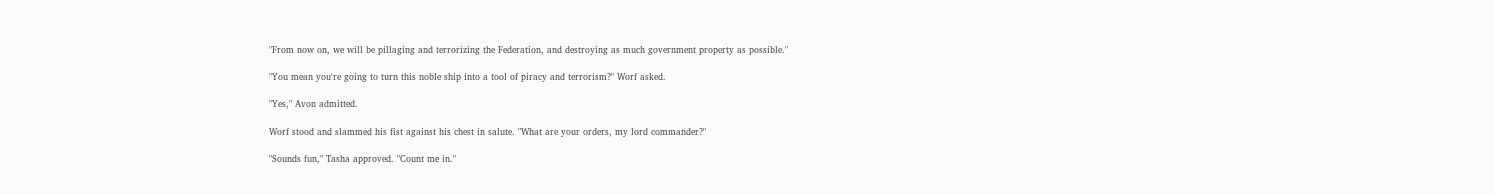"From now on, we will be pillaging and terrorizing the Federation, and destroying as much government property as possible."

"You mean you're going to turn this noble ship into a tool of piracy and terrorism?" Worf asked.

"Yes," Avon admitted.

Worf stood and slammed his fist against his chest in salute. "What are your orders, my lord commander?"

"Sounds fun," Tasha approved. "Count me in."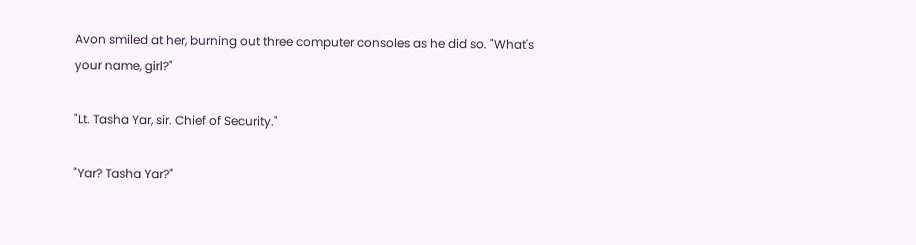Avon smiled at her, burning out three computer consoles as he did so. "What's your name, girl?"

"Lt. Tasha Yar, sir. Chief of Security."

"Yar? Tasha Yar?"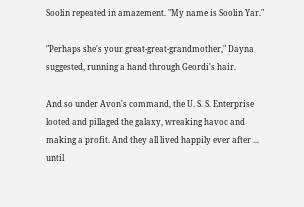Soolin repeated in amazement. "My name is Soolin Yar."

"Perhaps she's your great-great-grandmother," Dayna suggested, running a hand through Geordi's hair.

And so under Avon's command, the U. S. S. Enterprise looted and pillaged the galaxy, wreaking havoc and making a profit. And they all lived happily ever after ... until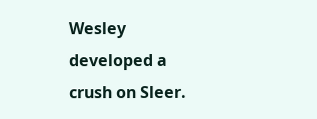Wesley developed a crush on Sleer.